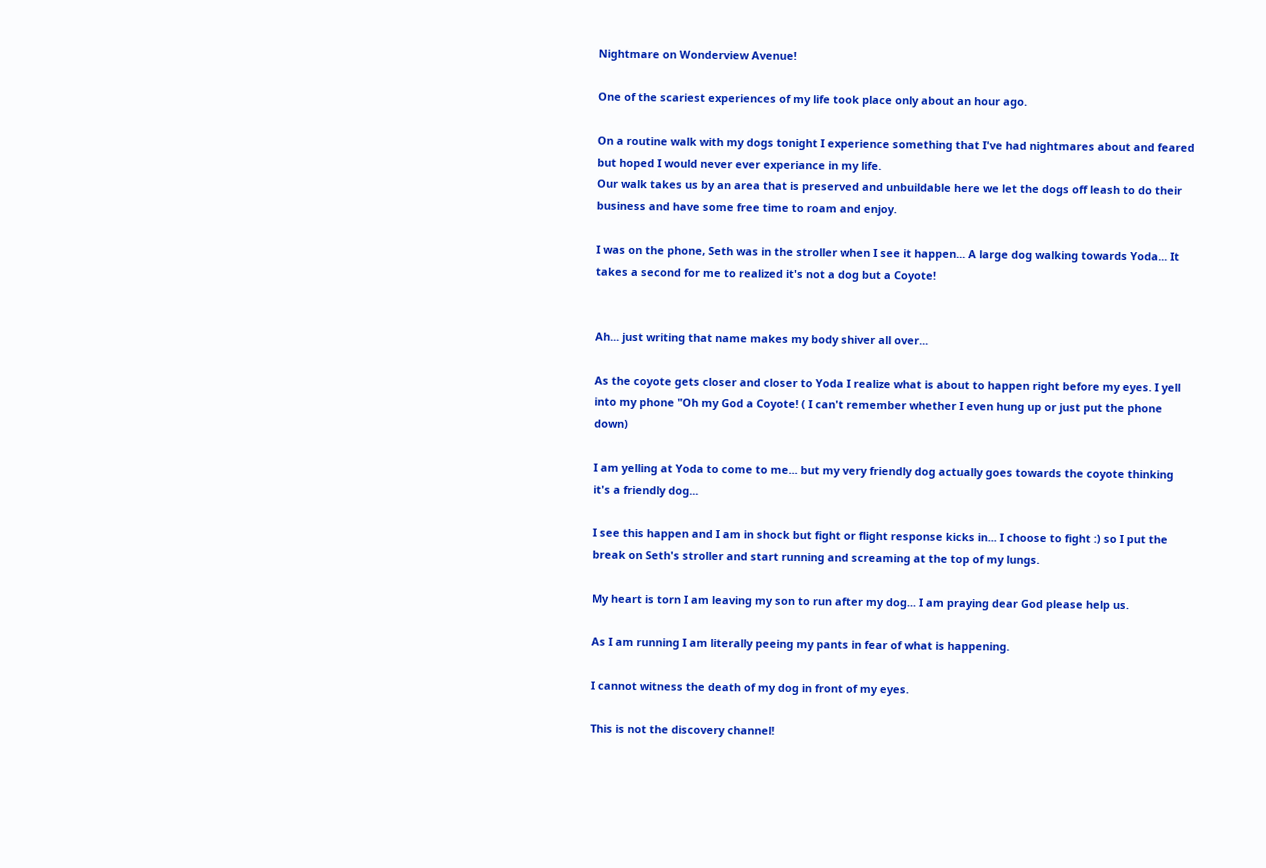Nightmare on Wonderview Avenue!

One of the scariest experiences of my life took place only about an hour ago.

On a routine walk with my dogs tonight I experience something that I've had nightmares about and feared but hoped I would never ever experiance in my life.
Our walk takes us by an area that is preserved and unbuildable here we let the dogs off leash to do their business and have some free time to roam and enjoy.

I was on the phone, Seth was in the stroller when I see it happen... A large dog walking towards Yoda... It takes a second for me to realized it's not a dog but a Coyote!


Ah... just writing that name makes my body shiver all over...

As the coyote gets closer and closer to Yoda I realize what is about to happen right before my eyes. I yell into my phone "Oh my God a Coyote! ( I can't remember whether I even hung up or just put the phone down)

I am yelling at Yoda to come to me... but my very friendly dog actually goes towards the coyote thinking it's a friendly dog...

I see this happen and I am in shock but fight or flight response kicks in... I choose to fight :) so I put the break on Seth's stroller and start running and screaming at the top of my lungs.

My heart is torn I am leaving my son to run after my dog... I am praying dear God please help us.

As I am running I am literally peeing my pants in fear of what is happening.

I cannot witness the death of my dog in front of my eyes.

This is not the discovery channel!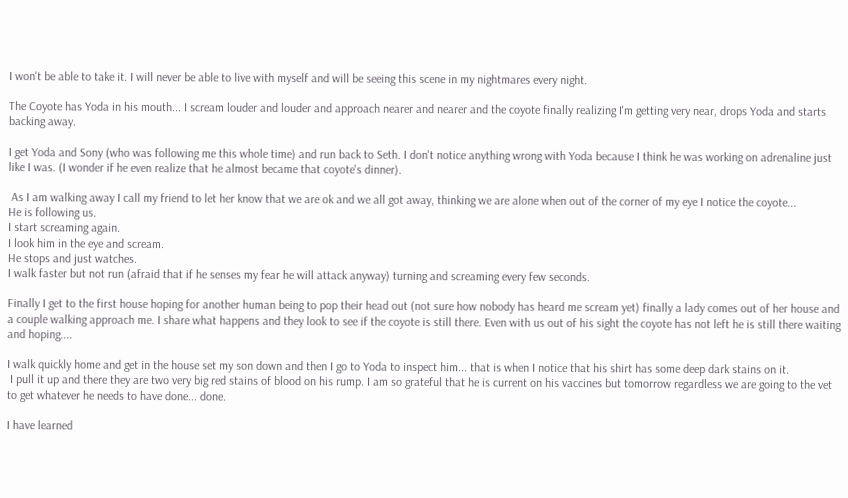I won't be able to take it. I will never be able to live with myself and will be seeing this scene in my nightmares every night.

The Coyote has Yoda in his mouth... I scream louder and louder and approach nearer and nearer and the coyote finally realizing I'm getting very near, drops Yoda and starts backing away.

I get Yoda and Sony (who was following me this whole time) and run back to Seth. I don't notice anything wrong with Yoda because I think he was working on adrenaline just like I was. (I wonder if he even realize that he almost became that coyote's dinner).

 As I am walking away I call my friend to let her know that we are ok and we all got away, thinking we are alone when out of the corner of my eye I notice the coyote...
He is following us.
I start screaming again.
I look him in the eye and scream.
He stops and just watches.
I walk faster but not run (afraid that if he senses my fear he will attack anyway) turning and screaming every few seconds.

Finally I get to the first house hoping for another human being to pop their head out (not sure how nobody has heard me scream yet) finally a lady comes out of her house and a couple walking approach me. I share what happens and they look to see if the coyote is still there. Even with us out of his sight the coyote has not left he is still there waiting and hoping....

I walk quickly home and get in the house set my son down and then I go to Yoda to inspect him... that is when I notice that his shirt has some deep dark stains on it.
 I pull it up and there they are two very big red stains of blood on his rump. I am so grateful that he is current on his vaccines but tomorrow regardless we are going to the vet to get whatever he needs to have done... done.

I have learned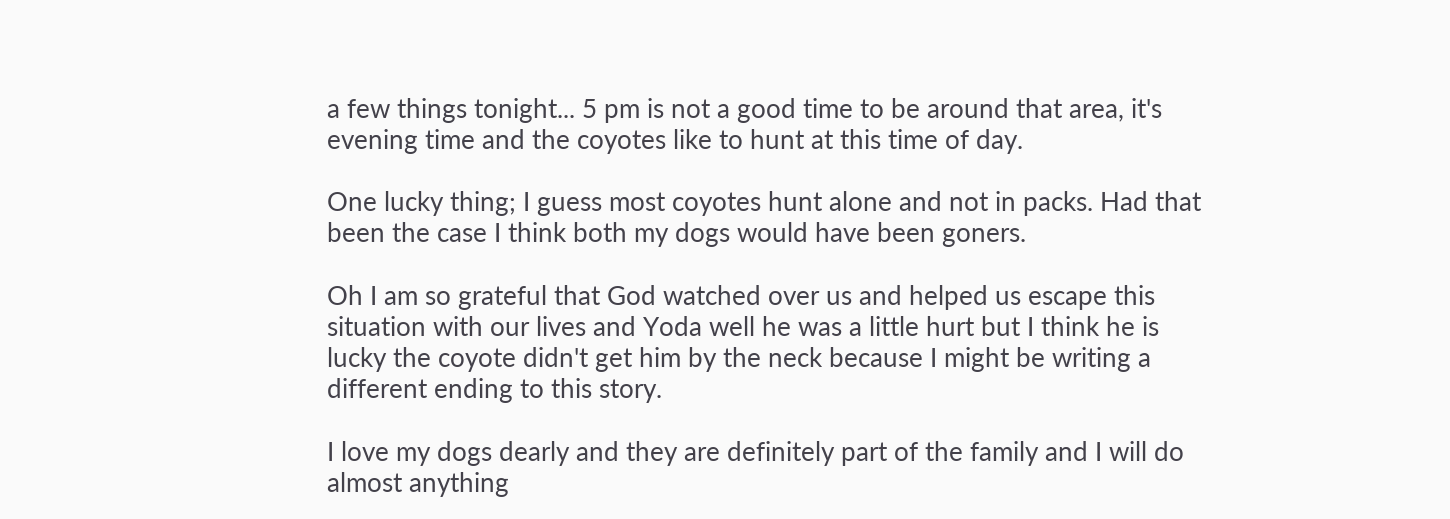a few things tonight... 5 pm is not a good time to be around that area, it's evening time and the coyotes like to hunt at this time of day.

One lucky thing; I guess most coyotes hunt alone and not in packs. Had that been the case I think both my dogs would have been goners.

Oh I am so grateful that God watched over us and helped us escape this situation with our lives and Yoda well he was a little hurt but I think he is lucky the coyote didn't get him by the neck because I might be writing a different ending to this story.

I love my dogs dearly and they are definitely part of the family and I will do almost anything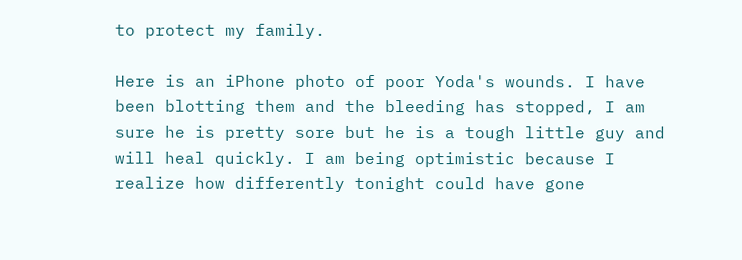to protect my family.

Here is an iPhone photo of poor Yoda's wounds. I have been blotting them and the bleeding has stopped, I am sure he is pretty sore but he is a tough little guy and will heal quickly. I am being optimistic because I realize how differently tonight could have gone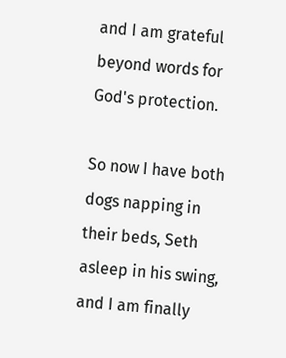and I am grateful beyond words for God's protection.

So now I have both dogs napping in their beds, Seth asleep in his swing, and I am finally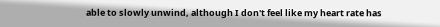able to slowly unwind, although I don't feel like my heart rate has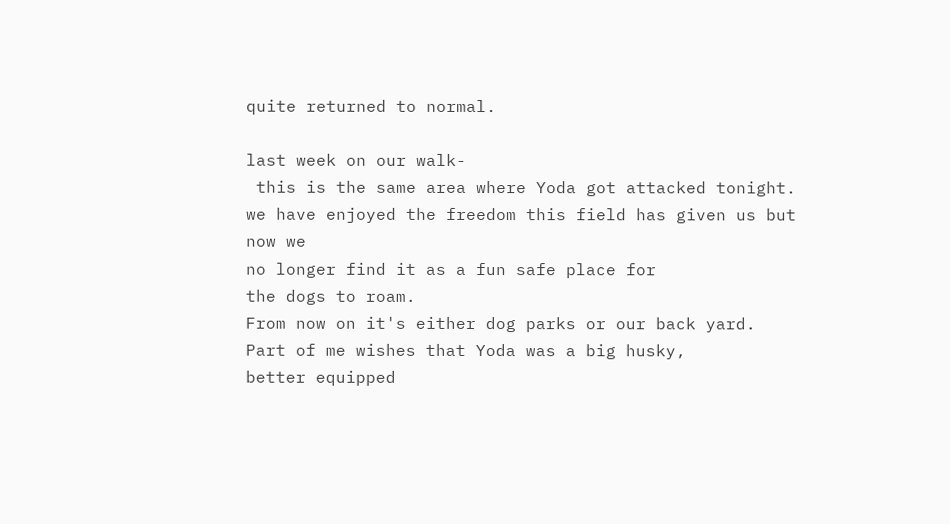quite returned to normal.

last week on our walk-
 this is the same area where Yoda got attacked tonight.
we have enjoyed the freedom this field has given us but now we
no longer find it as a fun safe place for
the dogs to roam.
From now on it's either dog parks or our back yard.
Part of me wishes that Yoda was a big husky,
better equipped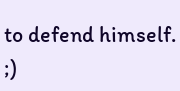to defend himself. ;)